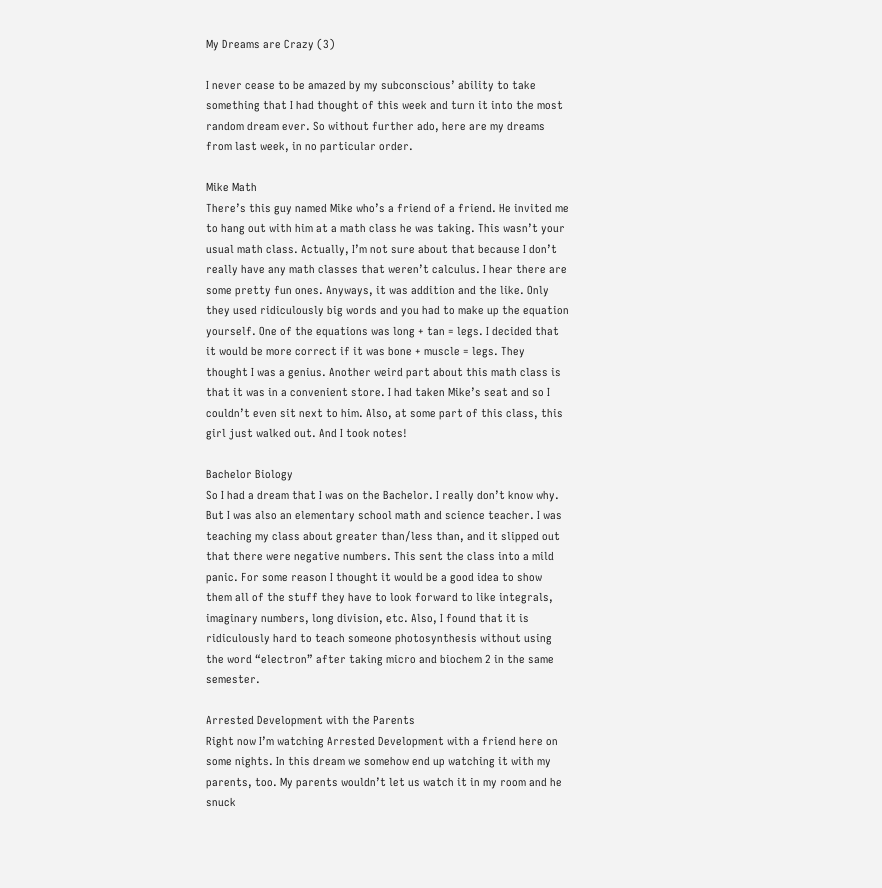My Dreams are Crazy (3)

I never cease to be amazed by my subconscious’ ability to take something that I had thought of this week and turn it into the most random dream ever. So without further ado, here are my dreams from last week, in no particular order.

Mike Math
There’s this guy named Mike who’s a friend of a friend. He invited me to hang out with him at a math class he was taking. This wasn’t your usual math class. Actually, I’m not sure about that because I don’t really have any math classes that weren’t calculus. I hear there are some pretty fun ones. Anyways, it was addition and the like. Only they used ridiculously big words and you had to make up the equation yourself. One of the equations was long + tan = legs. I decided that it would be more correct if it was bone + muscle = legs. They thought I was a genius. Another weird part about this math class is that it was in a convenient store. I had taken Mike’s seat and so I couldn’t even sit next to him. Also, at some part of this class, this girl just walked out. And I took notes!

Bachelor Biology
So I had a dream that I was on the Bachelor. I really don’t know why. But I was also an elementary school math and science teacher. I was teaching my class about greater than/less than, and it slipped out that there were negative numbers. This sent the class into a mild panic. For some reason I thought it would be a good idea to show them all of the stuff they have to look forward to like integrals, imaginary numbers, long division, etc. Also, I found that it is ridiculously hard to teach someone photosynthesis without using the word “electron” after taking micro and biochem 2 in the same semester.

Arrested Development with the Parents
Right now I’m watching Arrested Development with a friend here on some nights. In this dream we somehow end up watching it with my parents, too. My parents wouldn’t let us watch it in my room and he snuck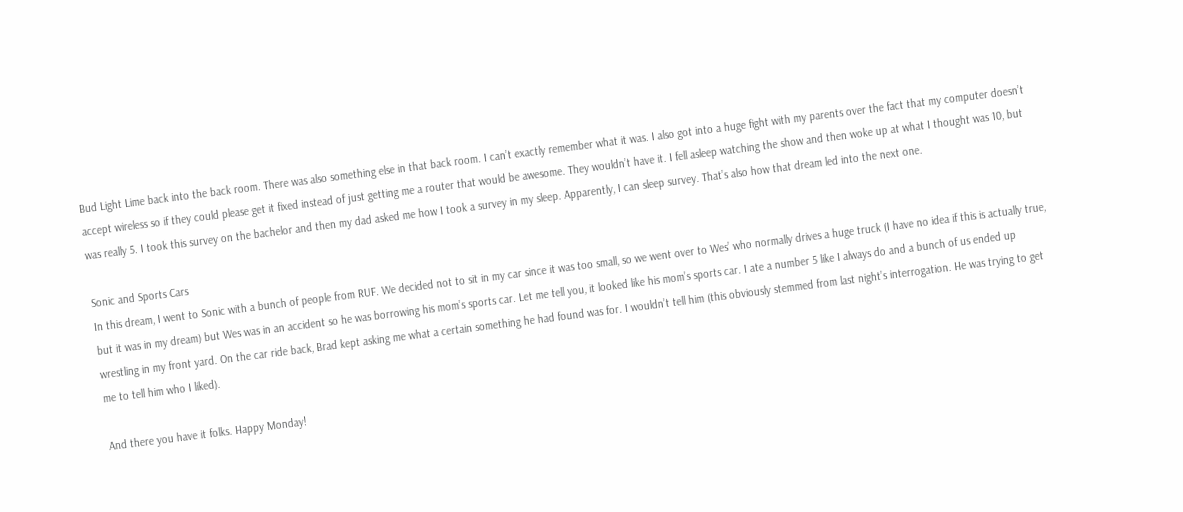Bud Light Lime back into the back room. There was also something else in that back room. I can’t exactly remember what it was. I also got into a huge fight with my parents over the fact that my computer doesn’t accept wireless so if they could please get it fixed instead of just getting me a router that would be awesome. They wouldn’t have it. I fell asleep watching the show and then woke up at what I thought was 10, but was really 5. I took this survey on the bachelor and then my dad asked me how I took a survey in my sleep. Apparently, I can sleep survey. That’s also how that dream led into the next one.

Sonic and Sports Cars
In this dream, I went to Sonic with a bunch of people from RUF. We decided not to sit in my car since it was too small, so we went over to Wes’ who normally drives a huge truck (I have no idea if this is actually true, but it was in my dream) but Wes was in an accident so he was borrowing his mom’s sports car. Let me tell you, it looked like his mom’s sports car. I ate a number 5 like I always do and a bunch of us ended up wrestling in my front yard. On the car ride back, Brad kept asking me what a certain something he had found was for. I wouldn’t tell him (this obviously stemmed from last night’s interrogation. He was trying to get me to tell him who I liked).

And there you have it folks. Happy Monday!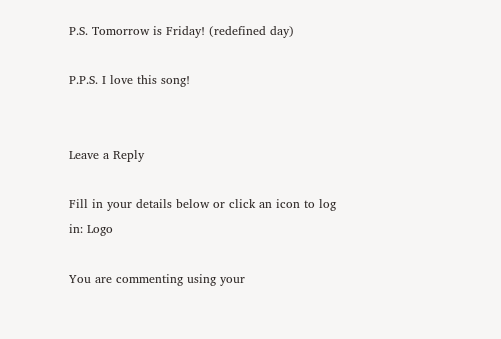P.S. Tomorrow is Friday! (redefined day)

P.P.S. I love this song!


Leave a Reply

Fill in your details below or click an icon to log in: Logo

You are commenting using your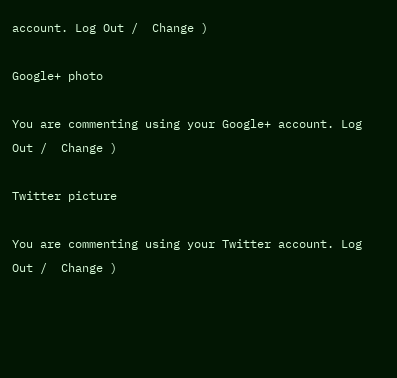account. Log Out /  Change )

Google+ photo

You are commenting using your Google+ account. Log Out /  Change )

Twitter picture

You are commenting using your Twitter account. Log Out /  Change )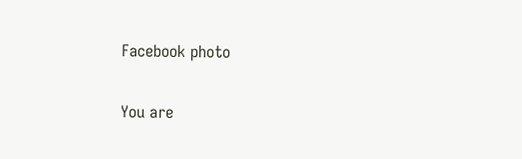Facebook photo

You are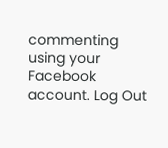commenting using your Facebook account. Log Out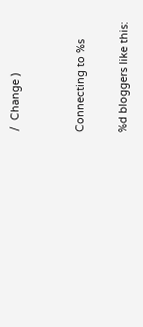/  Change )


Connecting to %s

%d bloggers like this: